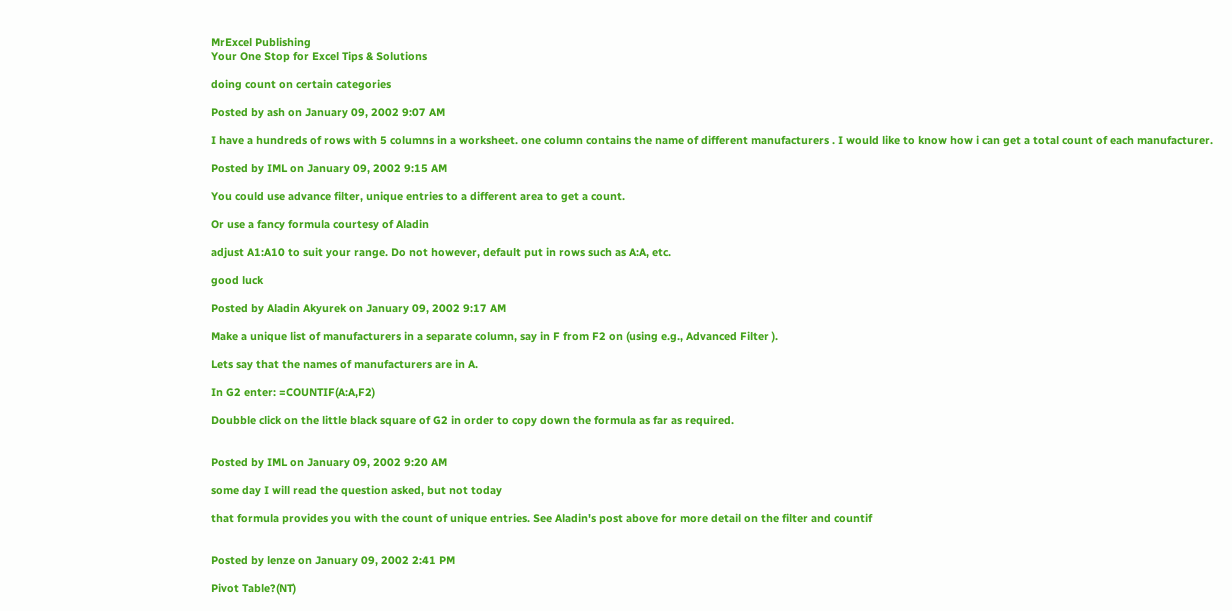MrExcel Publishing
Your One Stop for Excel Tips & Solutions

doing count on certain categories

Posted by ash on January 09, 2002 9:07 AM

I have a hundreds of rows with 5 columns in a worksheet. one column contains the name of different manufacturers . I would like to know how i can get a total count of each manufacturer.

Posted by IML on January 09, 2002 9:15 AM

You could use advance filter, unique entries to a different area to get a count.

Or use a fancy formula courtesy of Aladin

adjust A1:A10 to suit your range. Do not however, default put in rows such as A:A, etc.

good luck

Posted by Aladin Akyurek on January 09, 2002 9:17 AM

Make a unique list of manufacturers in a separate column, say in F from F2 on (using e.g., Advanced Filter ).

Lets say that the names of manufacturers are in A.

In G2 enter: =COUNTIF(A:A,F2)

Doubble click on the little black square of G2 in order to copy down the formula as far as required.


Posted by IML on January 09, 2002 9:20 AM

some day I will read the question asked, but not today

that formula provides you with the count of unique entries. See Aladin's post above for more detail on the filter and countif


Posted by lenze on January 09, 2002 2:41 PM

Pivot Table?(NT)